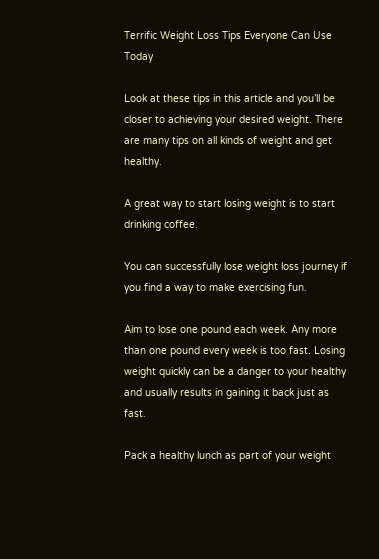Terrific Weight Loss Tips Everyone Can Use Today

Look at these tips in this article and you’ll be closer to achieving your desired weight. There are many tips on all kinds of weight and get healthy.

A great way to start losing weight is to start drinking coffee.

You can successfully lose weight loss journey if you find a way to make exercising fun.

Aim to lose one pound each week. Any more than one pound every week is too fast. Losing weight quickly can be a danger to your healthy and usually results in gaining it back just as fast.

Pack a healthy lunch as part of your weight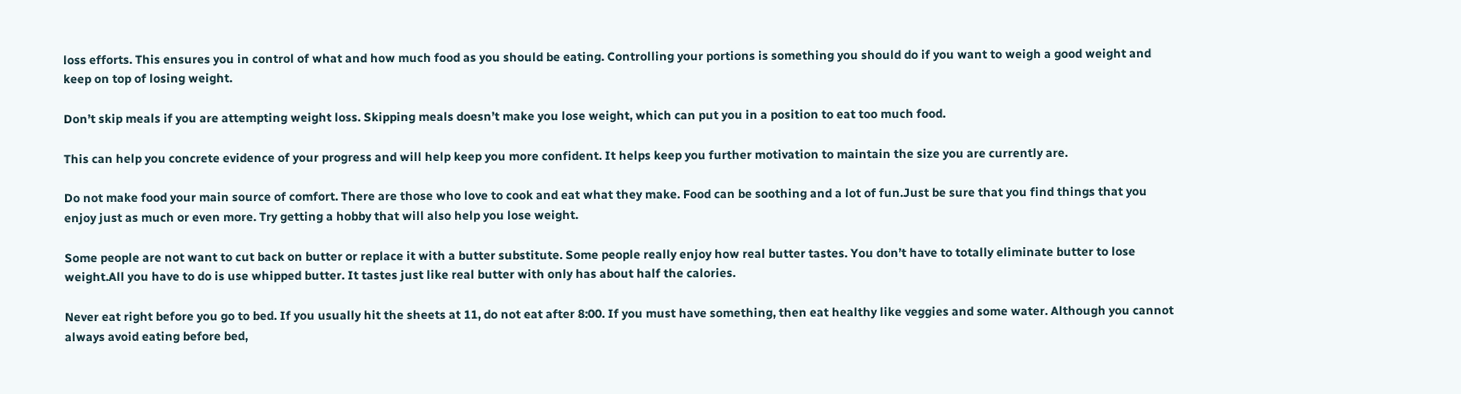loss efforts. This ensures you in control of what and how much food as you should be eating. Controlling your portions is something you should do if you want to weigh a good weight and keep on top of losing weight.

Don’t skip meals if you are attempting weight loss. Skipping meals doesn’t make you lose weight, which can put you in a position to eat too much food.

This can help you concrete evidence of your progress and will help keep you more confident. It helps keep you further motivation to maintain the size you are currently are.

Do not make food your main source of comfort. There are those who love to cook and eat what they make. Food can be soothing and a lot of fun.Just be sure that you find things that you enjoy just as much or even more. Try getting a hobby that will also help you lose weight.

Some people are not want to cut back on butter or replace it with a butter substitute. Some people really enjoy how real butter tastes. You don’t have to totally eliminate butter to lose weight.All you have to do is use whipped butter. It tastes just like real butter with only has about half the calories.

Never eat right before you go to bed. If you usually hit the sheets at 11, do not eat after 8:00. If you must have something, then eat healthy like veggies and some water. Although you cannot always avoid eating before bed,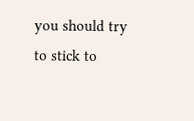you should try to stick to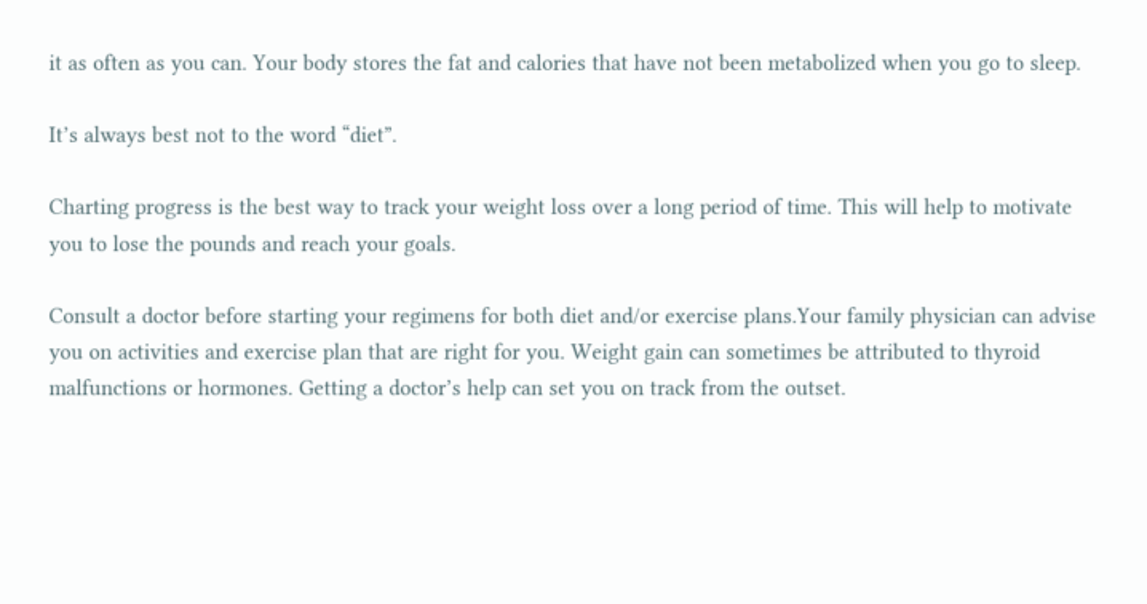it as often as you can. Your body stores the fat and calories that have not been metabolized when you go to sleep.

It’s always best not to the word “diet”.

Charting progress is the best way to track your weight loss over a long period of time. This will help to motivate you to lose the pounds and reach your goals.

Consult a doctor before starting your regimens for both diet and/or exercise plans.Your family physician can advise you on activities and exercise plan that are right for you. Weight gain can sometimes be attributed to thyroid malfunctions or hormones. Getting a doctor’s help can set you on track from the outset.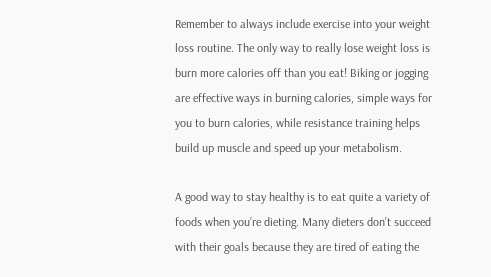Remember to always include exercise into your weight loss routine. The only way to really lose weight loss is burn more calories off than you eat! Biking or jogging are effective ways in burning calories, simple ways for you to burn calories, while resistance training helps build up muscle and speed up your metabolism.

A good way to stay healthy is to eat quite a variety of foods when you’re dieting. Many dieters don’t succeed with their goals because they are tired of eating the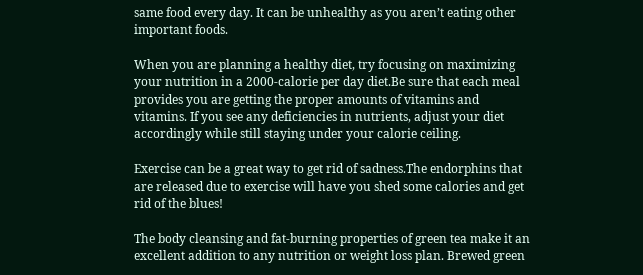same food every day. It can be unhealthy as you aren’t eating other important foods.

When you are planning a healthy diet, try focusing on maximizing your nutrition in a 2000-calorie per day diet.Be sure that each meal provides you are getting the proper amounts of vitamins and vitamins. If you see any deficiencies in nutrients, adjust your diet accordingly while still staying under your calorie ceiling.

Exercise can be a great way to get rid of sadness.The endorphins that are released due to exercise will have you shed some calories and get rid of the blues!

The body cleansing and fat-burning properties of green tea make it an excellent addition to any nutrition or weight loss plan. Brewed green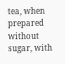tea, when prepared without sugar, with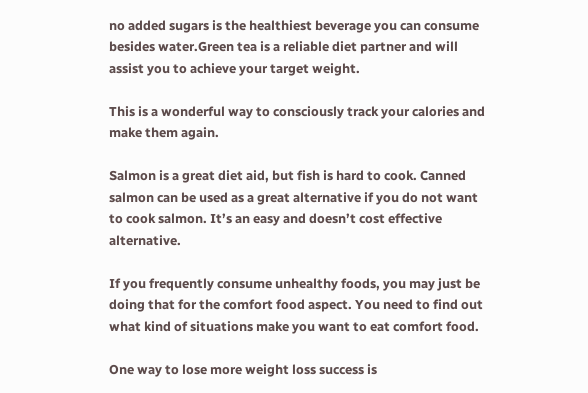no added sugars is the healthiest beverage you can consume besides water.Green tea is a reliable diet partner and will assist you to achieve your target weight.

This is a wonderful way to consciously track your calories and make them again.

Salmon is a great diet aid, but fish is hard to cook. Canned salmon can be used as a great alternative if you do not want to cook salmon. It’s an easy and doesn’t cost effective alternative.

If you frequently consume unhealthy foods, you may just be doing that for the comfort food aspect. You need to find out what kind of situations make you want to eat comfort food.

One way to lose more weight loss success is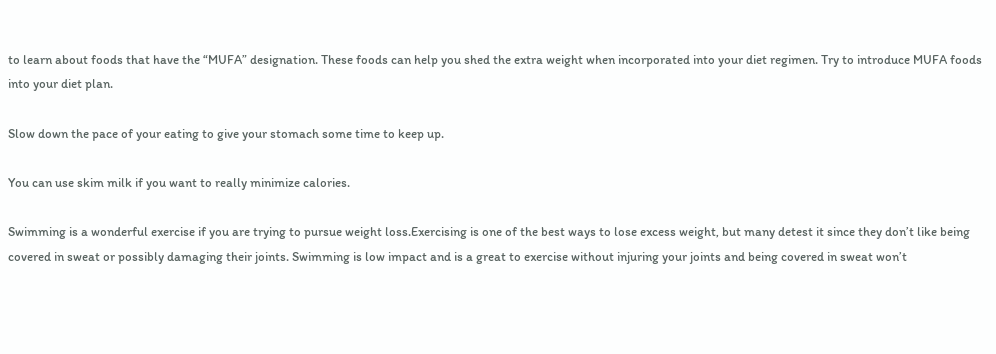to learn about foods that have the “MUFA” designation. These foods can help you shed the extra weight when incorporated into your diet regimen. Try to introduce MUFA foods into your diet plan.

Slow down the pace of your eating to give your stomach some time to keep up.

You can use skim milk if you want to really minimize calories.

Swimming is a wonderful exercise if you are trying to pursue weight loss.Exercising is one of the best ways to lose excess weight, but many detest it since they don’t like being covered in sweat or possibly damaging their joints. Swimming is low impact and is a great to exercise without injuring your joints and being covered in sweat won’t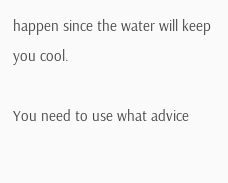happen since the water will keep you cool.

You need to use what advice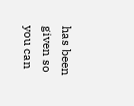has been given so you can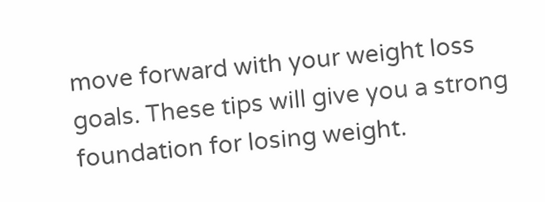move forward with your weight loss goals. These tips will give you a strong foundation for losing weight.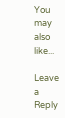You may also like...

Leave a Reply